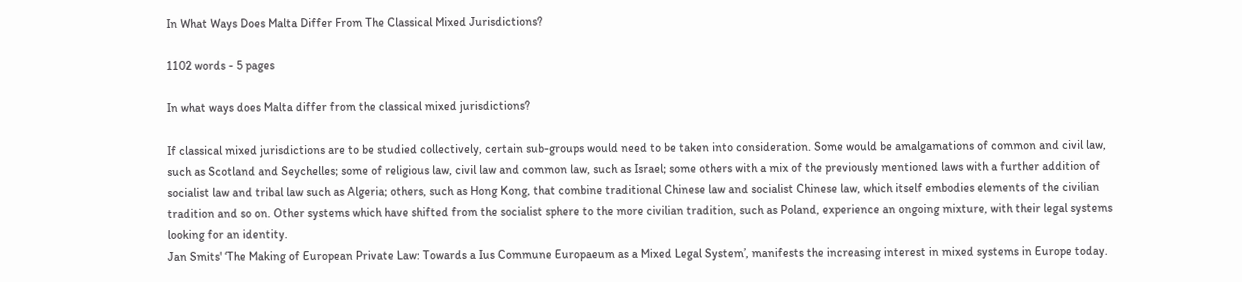In What Ways Does Malta Differ From The Classical Mixed Jurisdictions?

1102 words - 5 pages

In what ways does Malta differ from the classical mixed jurisdictions?

If classical mixed jurisdictions are to be studied collectively, certain sub-groups would need to be taken into consideration. Some would be amalgamations of common and civil law, such as Scotland and Seychelles; some of religious law, civil law and common law, such as Israel; some others with a mix of the previously mentioned laws with a further addition of socialist law and tribal law such as Algeria; others, such as Hong Kong, that combine traditional Chinese law and socialist Chinese law, which itself embodies elements of the civilian tradition and so on. Other systems which have shifted from the socialist sphere to the more civilian tradition, such as Poland, experience an ongoing mixture, with their legal systems looking for an identity.
Jan Smits' ‘The Making of European Private Law: Towards a Ius Commune Europaeum as a Mixed Legal System’, manifests the increasing interest in mixed systems in Europe today.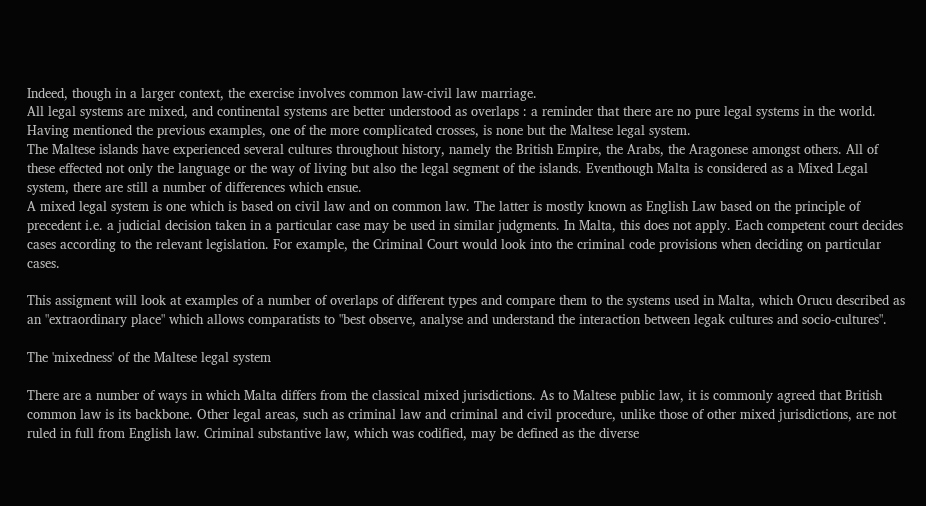Indeed, though in a larger context, the exercise involves common law-civil law marriage.
All legal systems are mixed, and continental systems are better understood as overlaps : a reminder that there are no pure legal systems in the world. Having mentioned the previous examples, one of the more complicated crosses, is none but the Maltese legal system.
The Maltese islands have experienced several cultures throughout history, namely the British Empire, the Arabs, the Aragonese amongst others. All of these effected not only the language or the way of living but also the legal segment of the islands. Eventhough Malta is considered as a Mixed Legal system, there are still a number of differences which ensue.
A mixed legal system is one which is based on civil law and on common law. The latter is mostly known as English Law based on the principle of precedent i.e. a judicial decision taken in a particular case may be used in similar judgments. In Malta, this does not apply. Each competent court decides cases according to the relevant legislation. For example, the Criminal Court would look into the criminal code provisions when deciding on particular cases.

This assigment will look at examples of a number of overlaps of different types and compare them to the systems used in Malta, which Orucu described as an "extraordinary place" which allows comparatists to "best observe, analyse and understand the interaction between legak cultures and socio-cultures".

The 'mixedness' of the Maltese legal system

There are a number of ways in which Malta differs from the classical mixed jurisdictions. As to Maltese public law, it is commonly agreed that British common law is its backbone. Other legal areas, such as criminal law and criminal and civil procedure, unlike those of other mixed jurisdictions, are not ruled in full from English law. Criminal substantive law, which was codified, may be defined as the diverse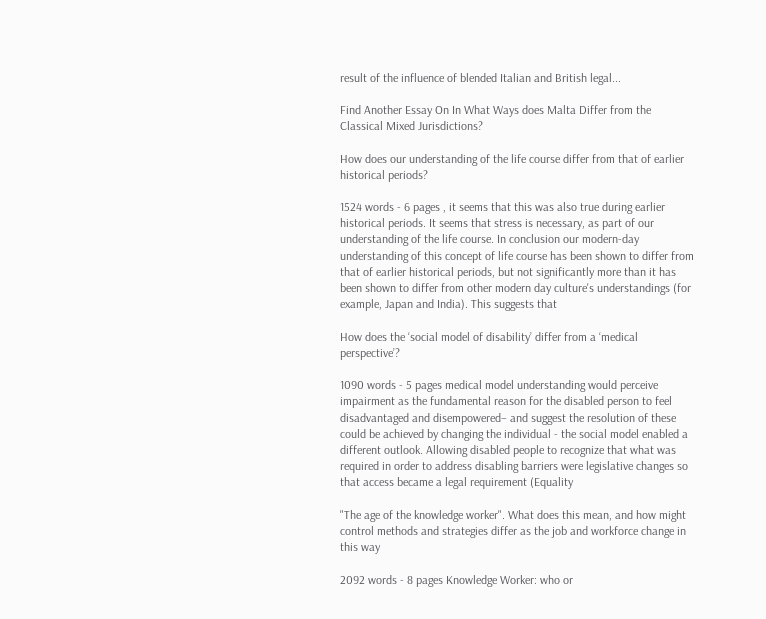result of the influence of blended Italian and British legal...

Find Another Essay On In What Ways does Malta Differ from the Classical Mixed Jurisdictions?

How does our understanding of the life course differ from that of earlier historical periods?

1524 words - 6 pages , it seems that this was also true during earlier historical periods. It seems that stress is necessary, as part of our understanding of the life course. In conclusion our modern-day understanding of this concept of life course has been shown to differ from that of earlier historical periods, but not significantly more than it has been shown to differ from other modern day culture's understandings (for example, Japan and India). This suggests that

How does the ‘social model of disability’ differ from a ‘medical perspective’?

1090 words - 5 pages medical model understanding would perceive impairment as the fundamental reason for the disabled person to feel disadvantaged and disempowered– and suggest the resolution of these could be achieved by changing the individual - the social model enabled a different outlook. Allowing disabled people to recognize that what was required in order to address disabling barriers were legislative changes so that access became a legal requirement (Equality

"The age of the knowledge worker". What does this mean, and how might control methods and strategies differ as the job and workforce change in this way

2092 words - 8 pages Knowledge Worker: who or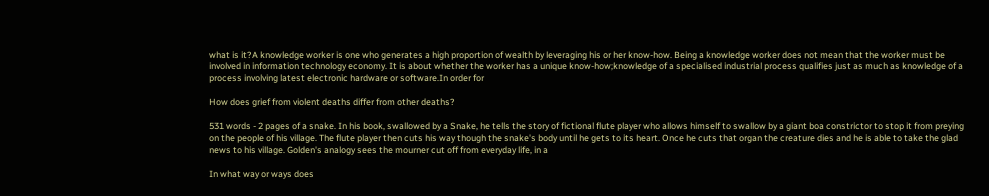what is it?A knowledge worker is one who generates a high proportion of wealth by leveraging his or her know-how. Being a knowledge worker does not mean that the worker must be involved in information technology economy. It is about whether the worker has a unique know-how;knowledge of a specialised industrial process qualifies just as much as knowledge of a process involving latest electronic hardware or software.In order for

How does grief from violent deaths differ from other deaths?

531 words - 2 pages of a snake. In his book, swallowed by a Snake, he tells the story of fictional flute player who allows himself to swallow by a giant boa constrictor to stop it from preying on the people of his village. The flute player then cuts his way though the snake's body until he gets to its heart. Once he cuts that organ the creature dies and he is able to take the glad news to his village. Golden's analogy sees the mourner cut off from everyday life, in a

In what way or ways does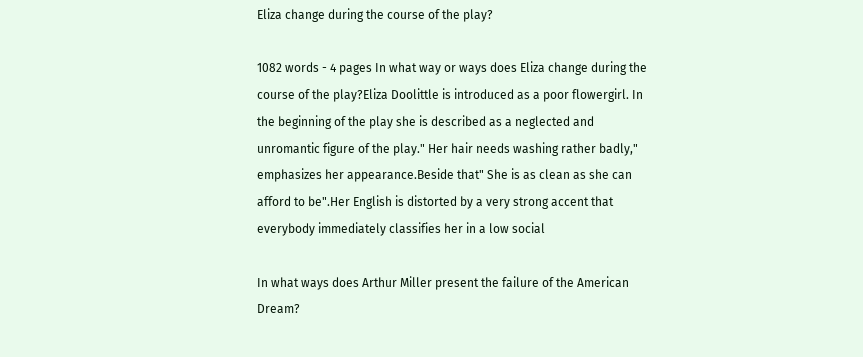Eliza change during the course of the play?

1082 words - 4 pages In what way or ways does Eliza change during the course of the play?Eliza Doolittle is introduced as a poor flowergirl. In the beginning of the play she is described as a neglected and unromantic figure of the play." Her hair needs washing rather badly," emphasizes her appearance.Beside that" She is as clean as she can afford to be".Her English is distorted by a very strong accent that everybody immediately classifies her in a low social

In what ways does Arthur Miller present the failure of the American Dream?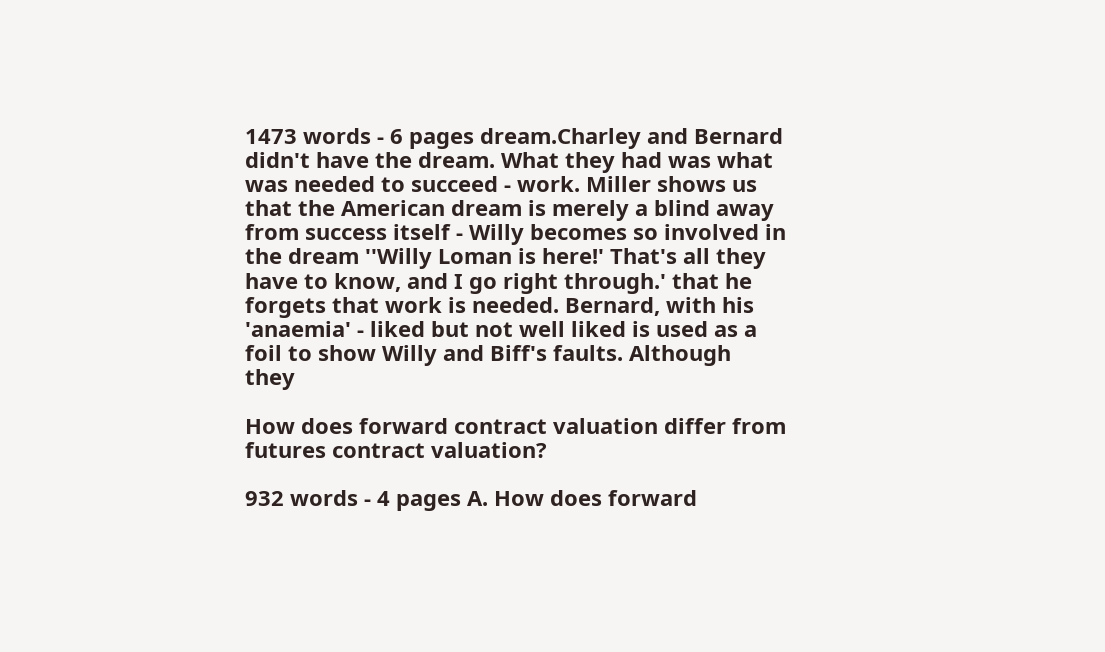1473 words - 6 pages dream.Charley and Bernard didn't have the dream. What they had was what was needed to succeed - work. Miller shows us that the American dream is merely a blind away from success itself - Willy becomes so involved in the dream ''Willy Loman is here!' That's all they have to know, and I go right through.' that he forgets that work is needed. Bernard, with his 'anaemia' - liked but not well liked is used as a foil to show Willy and Biff's faults. Although they

How does forward contract valuation differ from futures contract valuation?

932 words - 4 pages A. How does forward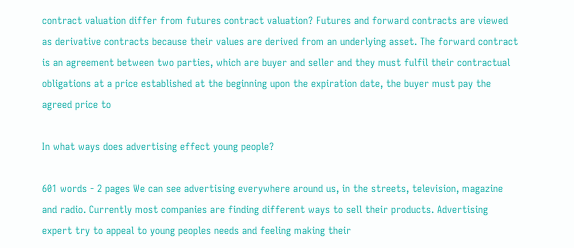contract valuation differ from futures contract valuation? Futures and forward contracts are viewed as derivative contracts because their values are derived from an underlying asset. The forward contract is an agreement between two parties, which are buyer and seller and they must fulfil their contractual obligations at a price established at the beginning upon the expiration date, the buyer must pay the agreed price to

In what ways does advertising effect young people?

601 words - 2 pages We can see advertising everywhere around us, in the streets, television, magazine and radio. Currently most companies are finding different ways to sell their products. Advertising expert try to appeal to young peoples needs and feeling making their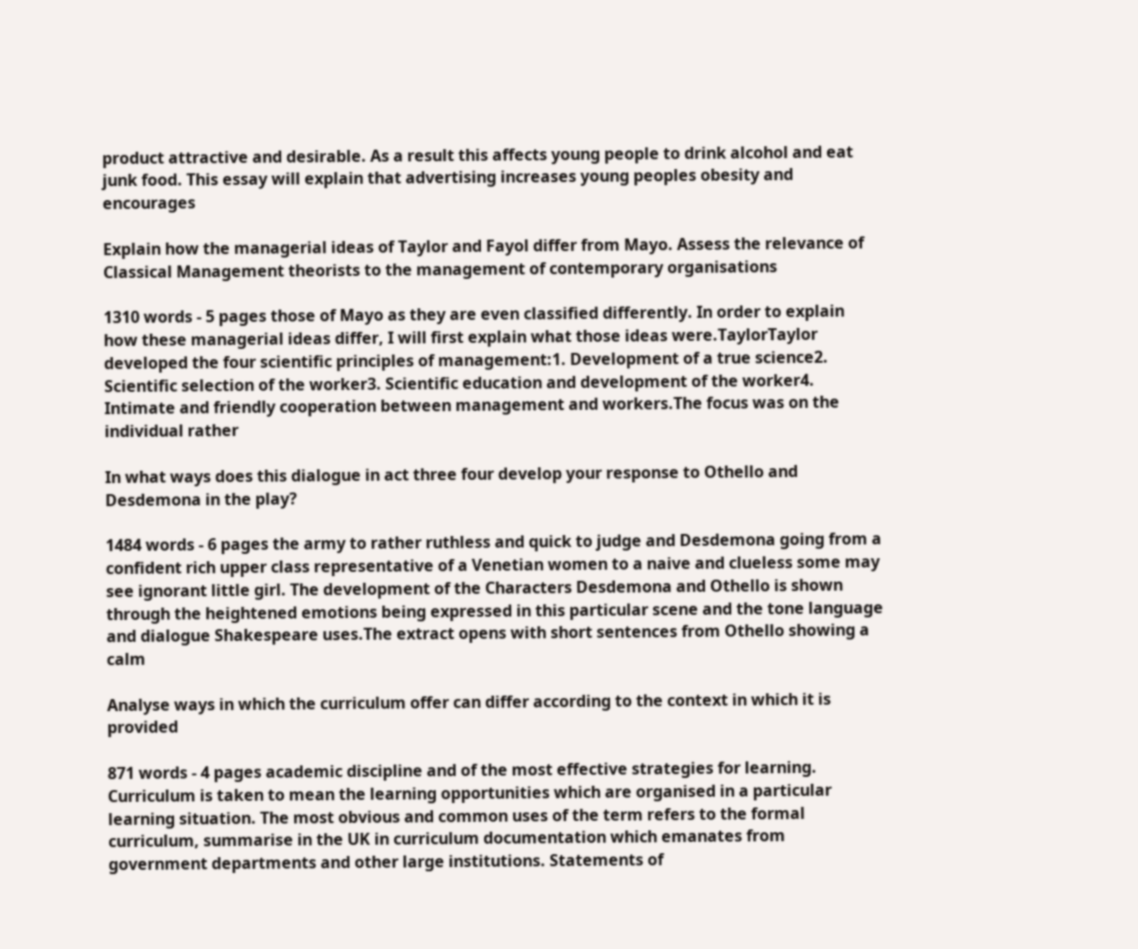product attractive and desirable. As a result this affects young people to drink alcohol and eat junk food. This essay will explain that advertising increases young peoples obesity and encourages

Explain how the managerial ideas of Taylor and Fayol differ from Mayo. Assess the relevance of Classical Management theorists to the management of contemporary organisations

1310 words - 5 pages those of Mayo as they are even classified differently. In order to explain how these managerial ideas differ, I will first explain what those ideas were.TaylorTaylor developed the four scientific principles of management:1. Development of a true science2. Scientific selection of the worker3. Scientific education and development of the worker4. Intimate and friendly cooperation between management and workers.The focus was on the individual rather

In what ways does this dialogue in act three four develop your response to Othello and Desdemona in the play?

1484 words - 6 pages the army to rather ruthless and quick to judge and Desdemona going from a confident rich upper class representative of a Venetian women to a naive and clueless some may see ignorant little girl. The development of the Characters Desdemona and Othello is shown through the heightened emotions being expressed in this particular scene and the tone language and dialogue Shakespeare uses.The extract opens with short sentences from Othello showing a calm

Analyse ways in which the curriculum offer can differ according to the context in which it is provided

871 words - 4 pages academic discipline and of the most effective strategies for learning. Curriculum is taken to mean the learning opportunities which are organised in a particular learning situation. The most obvious and common uses of the term refers to the formal curriculum, summarise in the UK in curriculum documentation which emanates from government departments and other large institutions. Statements of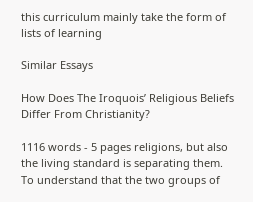this curriculum mainly take the form of lists of learning

Similar Essays

How Does The Iroquois’ Religious Beliefs Differ From Christianity?

1116 words - 5 pages religions, but also the living standard is separating them. To understand that the two groups of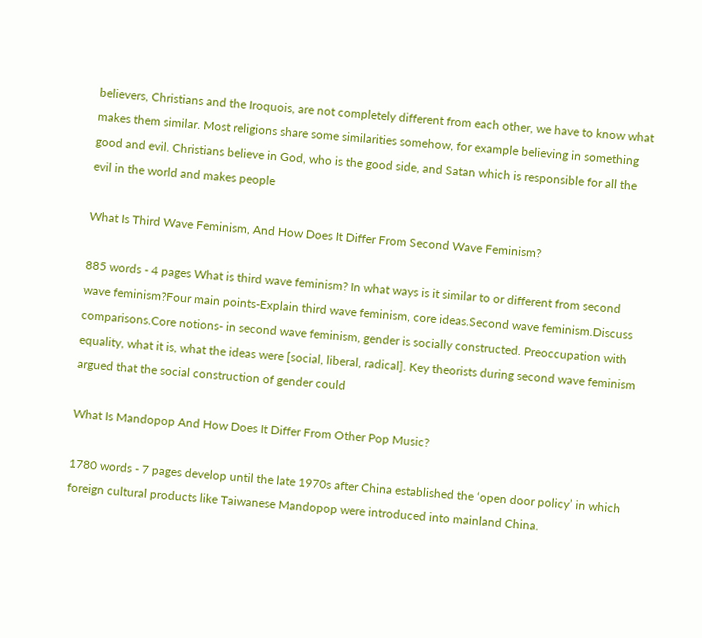believers, Christians and the Iroquois, are not completely different from each other, we have to know what makes them similar. Most religions share some similarities somehow, for example believing in something good and evil. Christians believe in God, who is the good side, and Satan which is responsible for all the evil in the world and makes people

What Is Third Wave Feminism, And How Does It Differ From Second Wave Feminism?

885 words - 4 pages What is third wave feminism? In what ways is it similar to or different from second wave feminism?Four main points-Explain third wave feminism, core ideas.Second wave feminism.Discuss comparisons.Core notions- in second wave feminism, gender is socially constructed. Preoccupation with equality, what it is, what the ideas were [social, liberal, radical]. Key theorists during second wave feminism argued that the social construction of gender could

What Is Mandopop And How Does It Differ From Other Pop Music?

1780 words - 7 pages develop until the late 1970s after China established the ‘open door policy’ in which foreign cultural products like Taiwanese Mandopop were introduced into mainland China.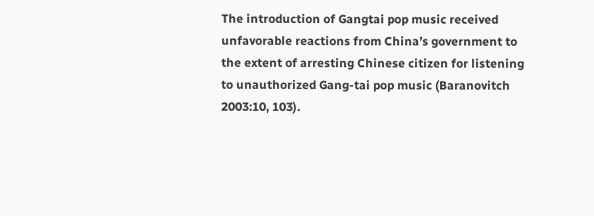The introduction of Gangtai pop music received unfavorable reactions from China’s government to the extent of arresting Chinese citizen for listening to unauthorized Gang-tai pop music (Baranovitch 2003:10, 103).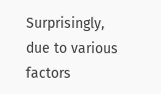Surprisingly, due to various factors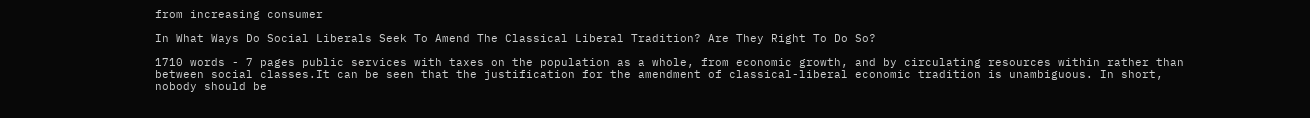from increasing consumer

In What Ways Do Social Liberals Seek To Amend The Classical Liberal Tradition? Are They Right To Do So?

1710 words - 7 pages public services with taxes on the population as a whole, from economic growth, and by circulating resources within rather than between social classes.It can be seen that the justification for the amendment of classical-liberal economic tradition is unambiguous. In short, nobody should be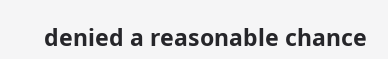denied a reasonable chance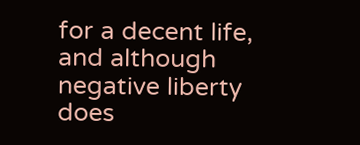for a decent life, and although negative liberty does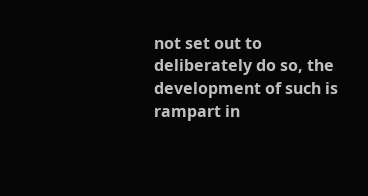not set out to deliberately do so, the development of such is rampart in